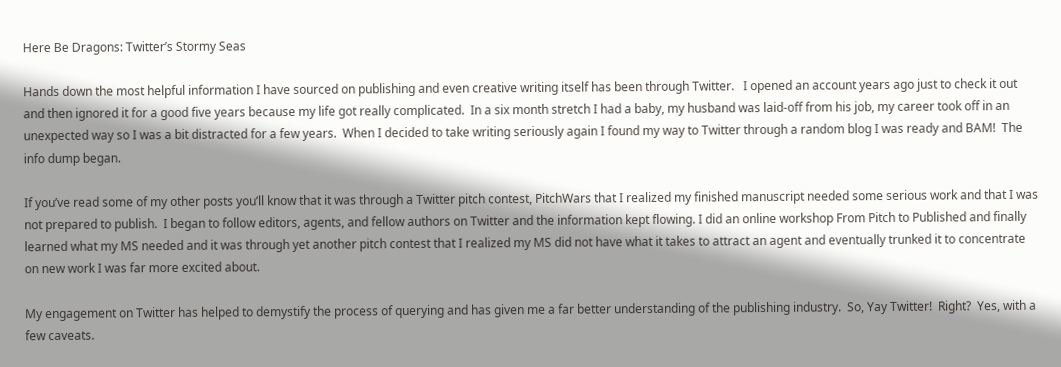Here Be Dragons: Twitter’s Stormy Seas

Hands down the most helpful information I have sourced on publishing and even creative writing itself has been through Twitter.   I opened an account years ago just to check it out and then ignored it for a good five years because my life got really complicated.  In a six month stretch I had a baby, my husband was laid-off from his job, my career took off in an unexpected way so I was a bit distracted for a few years.  When I decided to take writing seriously again I found my way to Twitter through a random blog I was ready and BAM!  The info dump began.

If you’ve read some of my other posts you’ll know that it was through a Twitter pitch contest, PitchWars that I realized my finished manuscript needed some serious work and that I was not prepared to publish.  I began to follow editors, agents, and fellow authors on Twitter and the information kept flowing. I did an online workshop From Pitch to Published and finally learned what my MS needed and it was through yet another pitch contest that I realized my MS did not have what it takes to attract an agent and eventually trunked it to concentrate on new work I was far more excited about.

My engagement on Twitter has helped to demystify the process of querying and has given me a far better understanding of the publishing industry.  So, Yay Twitter!  Right?  Yes, with a few caveats.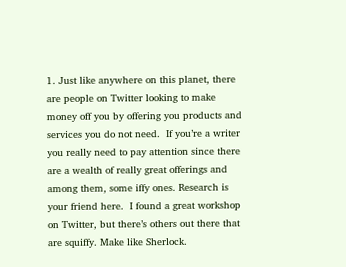1. Just like anywhere on this planet, there are people on Twitter looking to make money off you by offering you products and services you do not need.  If you’re a writer you really need to pay attention since there are a wealth of really great offerings and among them, some iffy ones. Research is your friend here.  I found a great workshop on Twitter, but there’s others out there that are squiffy. Make like Sherlock.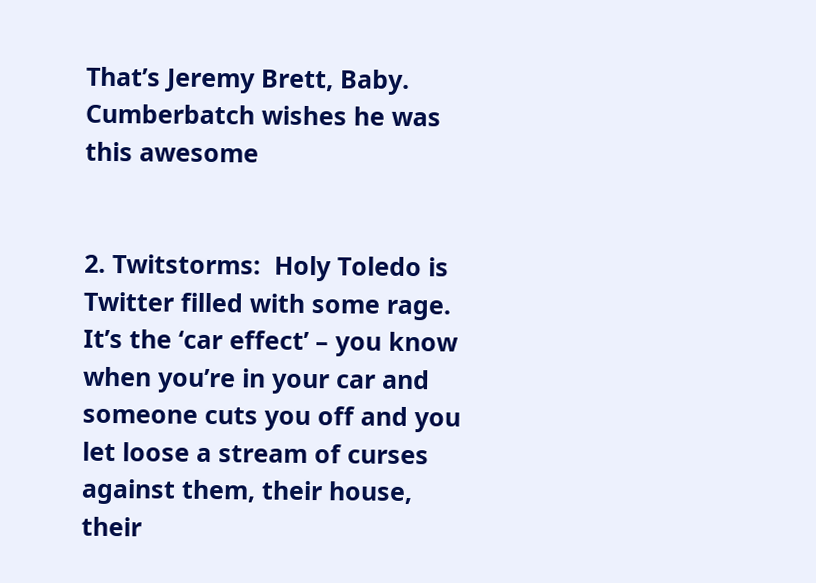That’s Jeremy Brett, Baby. Cumberbatch wishes he was this awesome


2. Twitstorms:  Holy Toledo is Twitter filled with some rage.  It’s the ‘car effect’ – you know when you’re in your car and someone cuts you off and you let loose a stream of curses against them, their house, their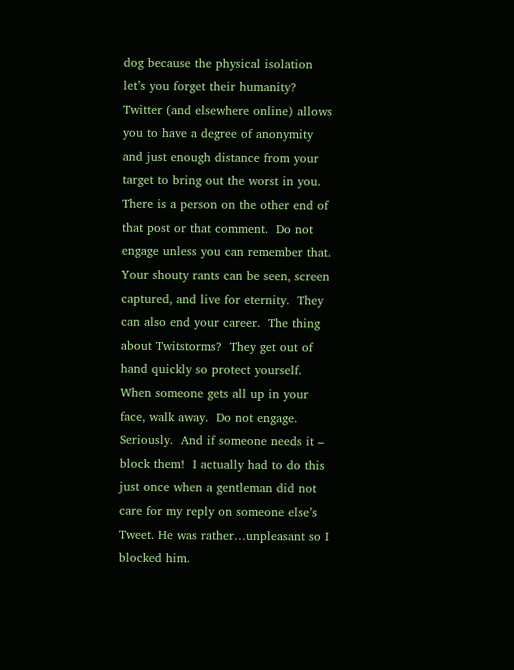dog because the physical isolation let’s you forget their humanity?  Twitter (and elsewhere online) allows you to have a degree of anonymity and just enough distance from your target to bring out the worst in you.  There is a person on the other end of that post or that comment.  Do not engage unless you can remember that.  Your shouty rants can be seen, screen captured, and live for eternity.  They can also end your career.  The thing about Twitstorms?  They get out of hand quickly so protect yourself.  When someone gets all up in your face, walk away.  Do not engage.  Seriously.  And if someone needs it – block them!  I actually had to do this just once when a gentleman did not care for my reply on someone else’s Tweet. He was rather…unpleasant so I blocked him.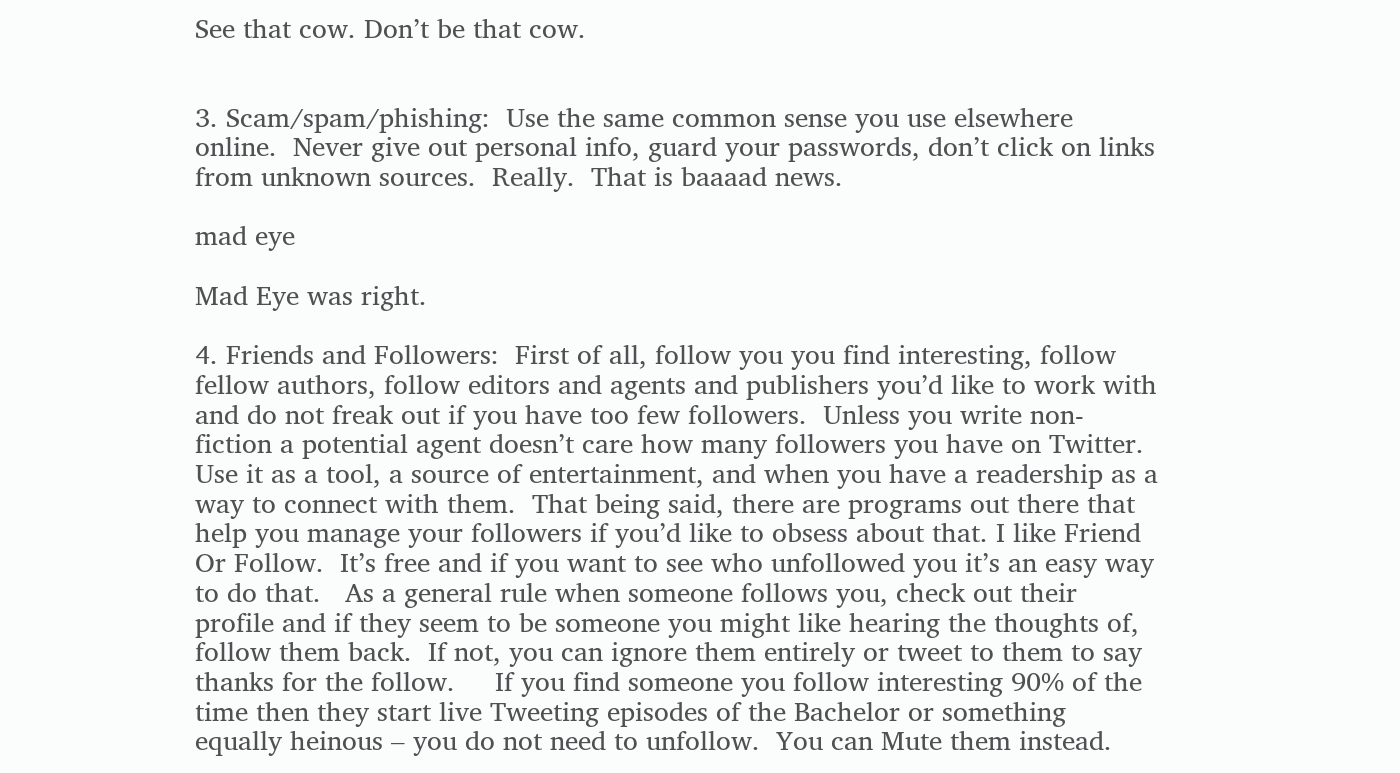See that cow. Don’t be that cow.


3. Scam/spam/phishing:  Use the same common sense you use elsewhere online.  Never give out personal info, guard your passwords, don’t click on links from unknown sources.  Really.  That is baaaad news.

mad eye

Mad Eye was right.

4. Friends and Followers:  First of all, follow you you find interesting, follow fellow authors, follow editors and agents and publishers you’d like to work with and do not freak out if you have too few followers.  Unless you write non-fiction a potential agent doesn’t care how many followers you have on Twitter.  Use it as a tool, a source of entertainment, and when you have a readership as a way to connect with them.  That being said, there are programs out there that help you manage your followers if you’d like to obsess about that. I like Friend Or Follow.  It’s free and if you want to see who unfollowed you it’s an easy way to do that.   As a general rule when someone follows you, check out their profile and if they seem to be someone you might like hearing the thoughts of, follow them back.  If not, you can ignore them entirely or tweet to them to say thanks for the follow.     If you find someone you follow interesting 90% of the time then they start live Tweeting episodes of the Bachelor or something equally heinous – you do not need to unfollow.  You can Mute them instead.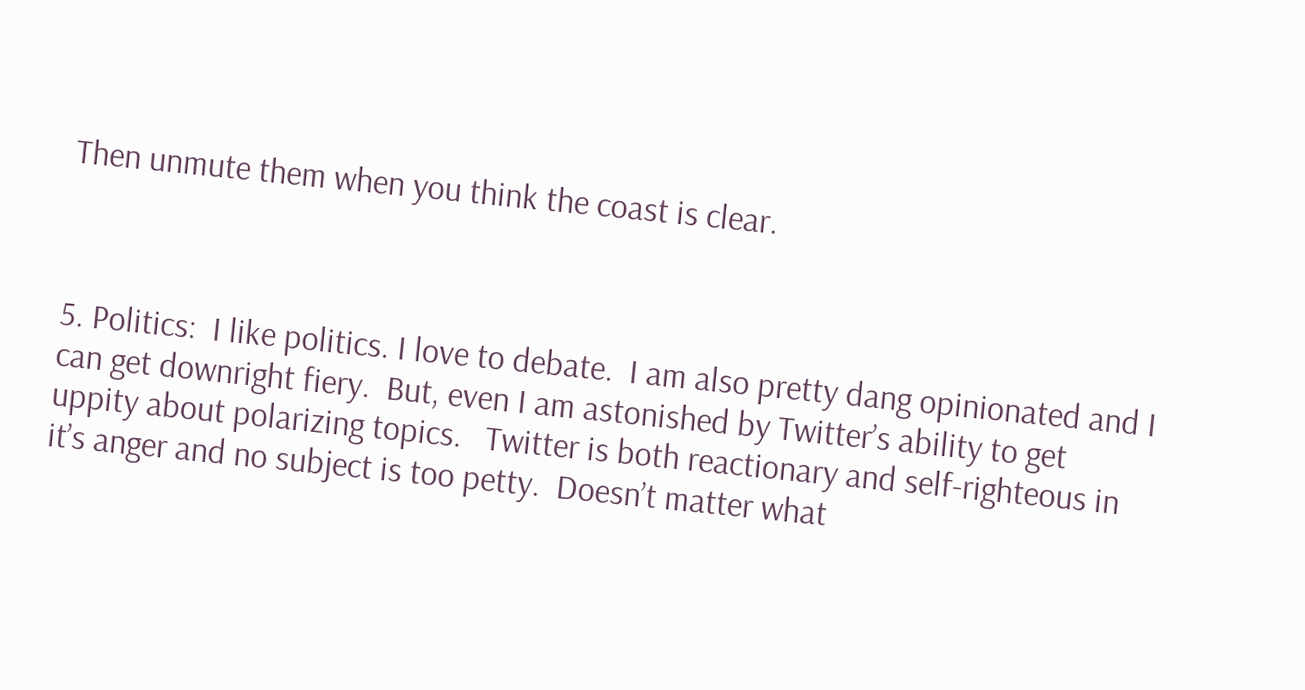Then unmute them when you think the coast is clear.



5. Politics:  I like politics. I love to debate.  I am also pretty dang opinionated and I can get downright fiery.  But, even I am astonished by Twitter’s ability to get uppity about polarizing topics.   Twitter is both reactionary and self-righteous in it’s anger and no subject is too petty.  Doesn’t matter what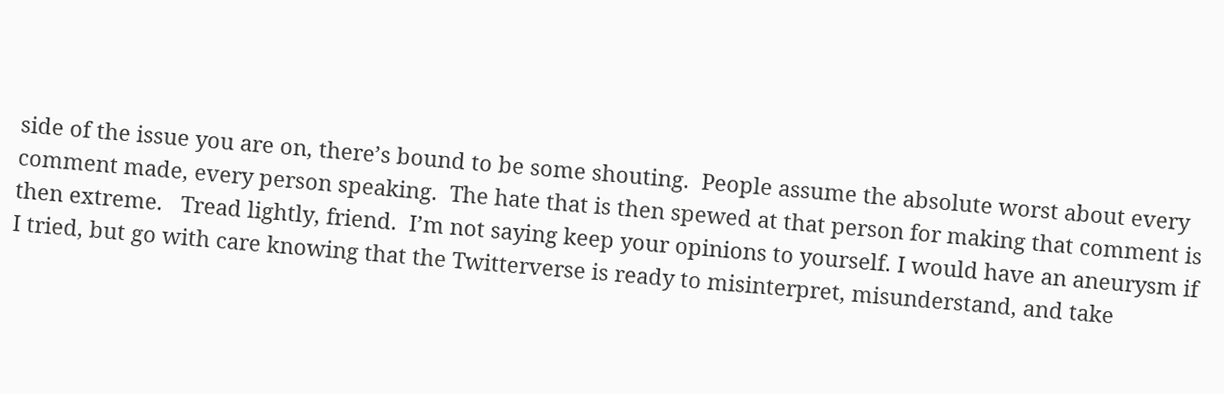side of the issue you are on, there’s bound to be some shouting.  People assume the absolute worst about every comment made, every person speaking.  The hate that is then spewed at that person for making that comment is then extreme.   Tread lightly, friend.  I’m not saying keep your opinions to yourself. I would have an aneurysm if I tried, but go with care knowing that the Twitterverse is ready to misinterpret, misunderstand, and take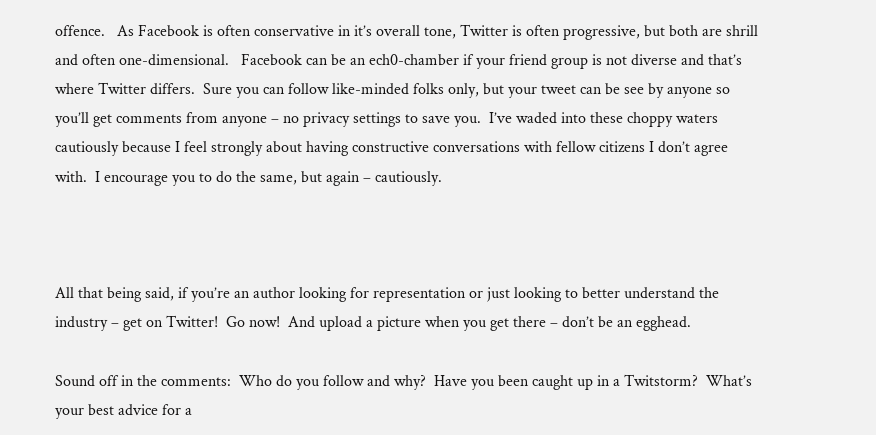offence.   As Facebook is often conservative in it’s overall tone, Twitter is often progressive, but both are shrill and often one-dimensional.   Facebook can be an ech0-chamber if your friend group is not diverse and that’s where Twitter differs.  Sure you can follow like-minded folks only, but your tweet can be see by anyone so you’ll get comments from anyone – no privacy settings to save you.  I’ve waded into these choppy waters cautiously because I feel strongly about having constructive conversations with fellow citizens I don’t agree with.  I encourage you to do the same, but again – cautiously.



All that being said, if you’re an author looking for representation or just looking to better understand the industry – get on Twitter!  Go now!  And upload a picture when you get there – don’t be an egghead.

Sound off in the comments:  Who do you follow and why?  Have you been caught up in a Twitstorm?  What’s your best advice for a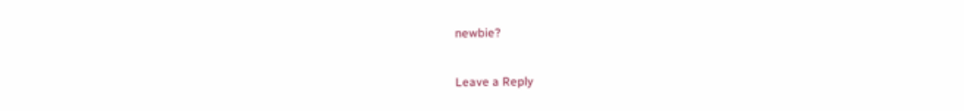newbie?

Leave a Reply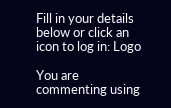Fill in your details below or click an icon to log in: Logo

You are commenting using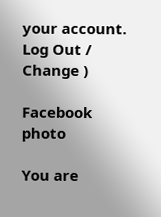your account. Log Out /  Change )

Facebook photo

You are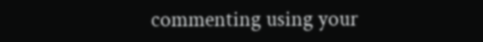commenting using your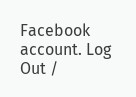Facebook account. Log Out /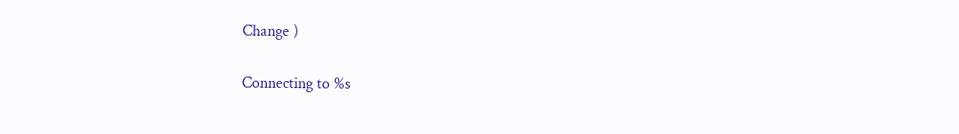Change )

Connecting to %s